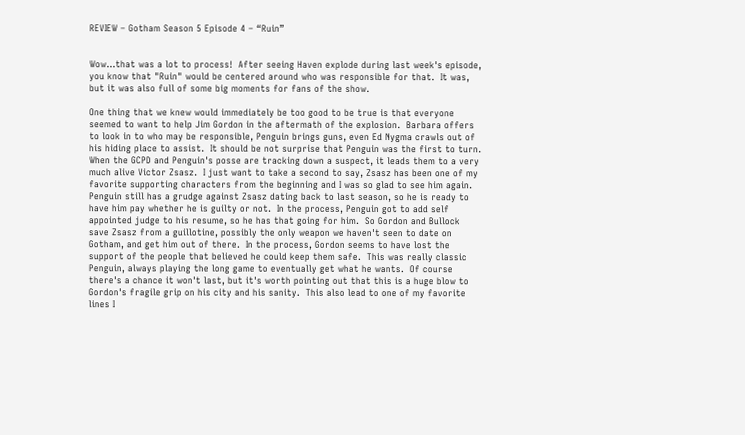REVIEW – Gotham Season 5 Episode 4 – “Ruin”


Wow...that was a lot to process!  After seeing Haven explode during last week's episode, you know that "Ruin" would be centered around who was responsible for that.  It was, but it was also full of some big moments for fans of the show.

One thing that we knew would immediately be too good to be true is that everyone seemed to want to help Jim Gordon in the aftermath of the explosion.  Barbara offers to look in to who may be responsible, Penguin brings guns, even Ed Nygma crawls out of his hiding place to assist.  It should be not surprise that Penguin was the first to turn.  When the GCPD and Penguin's posse are tracking down a suspect, it leads them to a very much alive Victor Zsasz.  I just want to take a second to say, Zsasz has been one of my favorite supporting characters from the beginning and I was so glad to see him again.  Penguin still has a grudge against Zsasz dating back to last season, so he is ready to have him pay whether he is guilty or not.  In the process, Penguin got to add self appointed judge to his resume, so he has that going for him.  So Gordon and Bullock save Zsasz from a guillotine, possibly the only weapon we haven't seen to date on Gotham, and get him out of there.  In the process, Gordon seems to have lost the support of the people that believed he could keep them safe.  This was really classic Penguin, always playing the long game to eventually get what he wants.  Of course there's a chance it won't last, but it's worth pointing out that this is a huge blow to Gordon's fragile grip on his city and his sanity.  This also lead to one of my favorite lines I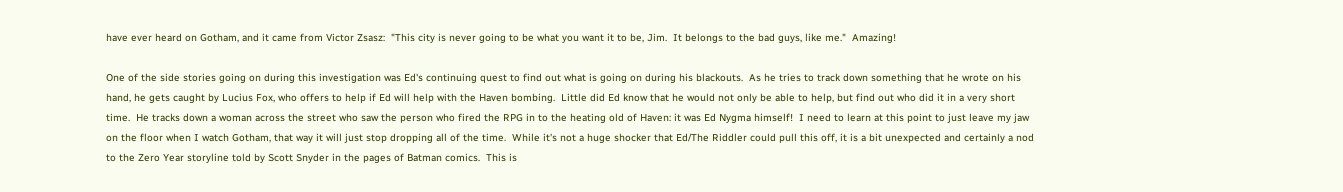have ever heard on Gotham, and it came from Victor Zsasz:  "This city is never going to be what you want it to be, Jim.  It belongs to the bad guys, like me."  Amazing!

One of the side stories going on during this investigation was Ed's continuing quest to find out what is going on during his blackouts.  As he tries to track down something that he wrote on his hand, he gets caught by Lucius Fox, who offers to help if Ed will help with the Haven bombing.  Little did Ed know that he would not only be able to help, but find out who did it in a very short time.  He tracks down a woman across the street who saw the person who fired the RPG in to the heating old of Haven: it was Ed Nygma himself!  I need to learn at this point to just leave my jaw on the floor when I watch Gotham, that way it will just stop dropping all of the time.  While it's not a huge shocker that Ed/The Riddler could pull this off, it is a bit unexpected and certainly a nod to the Zero Year storyline told by Scott Snyder in the pages of Batman comics.  This is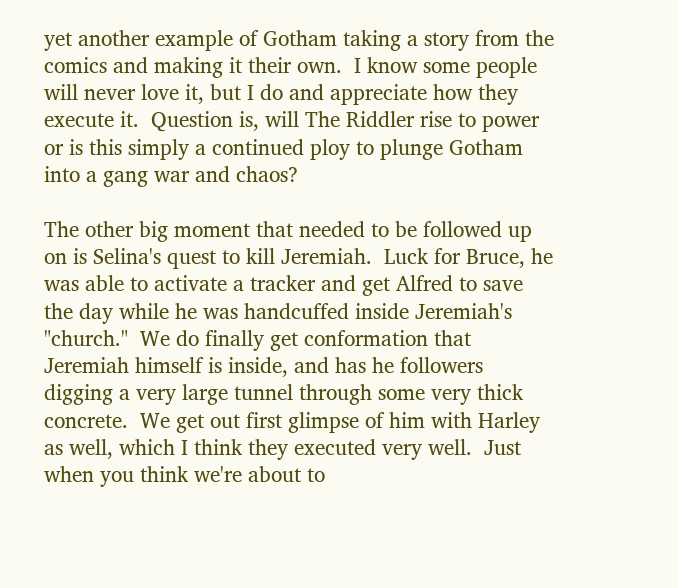yet another example of Gotham taking a story from the comics and making it their own.  I know some people will never love it, but I do and appreciate how they execute it.  Question is, will The Riddler rise to power or is this simply a continued ploy to plunge Gotham into a gang war and chaos?

The other big moment that needed to be followed up on is Selina's quest to kill Jeremiah.  Luck for Bruce, he was able to activate a tracker and get Alfred to save the day while he was handcuffed inside Jeremiah's "church."  We do finally get conformation that Jeremiah himself is inside, and has he followers digging a very large tunnel through some very thick concrete.  We get out first glimpse of him with Harley as well, which I think they executed very well.  Just when you think we're about to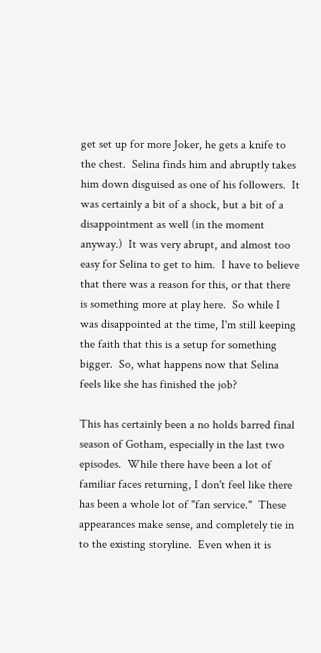get set up for more Joker, he gets a knife to the chest.  Selina finds him and abruptly takes him down disguised as one of his followers.  It was certainly a bit of a shock, but a bit of a disappointment as well (in the moment anyway.)  It was very abrupt, and almost too easy for Selina to get to him.  I have to believe that there was a reason for this, or that there is something more at play here.  So while I was disappointed at the time, I'm still keeping the faith that this is a setup for something bigger.  So, what happens now that Selina feels like she has finished the job?

This has certainly been a no holds barred final season of Gotham, especially in the last two episodes.  While there have been a lot of familiar faces returning, I don't feel like there has been a whole lot of "fan service."  These appearances make sense, and completely tie in to the existing storyline.  Even when it is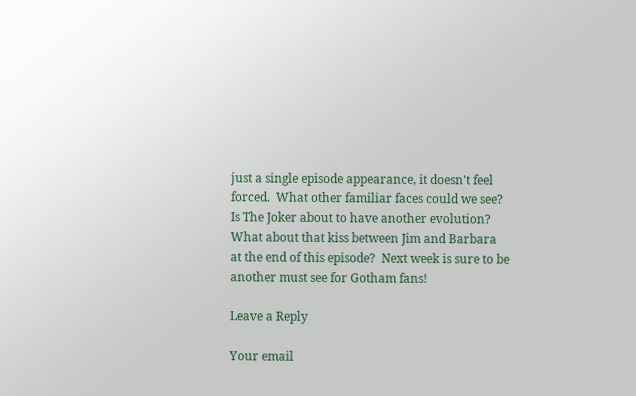just a single episode appearance, it doesn't feel forced.  What other familiar faces could we see?  Is The Joker about to have another evolution?  What about that kiss between Jim and Barbara at the end of this episode?  Next week is sure to be another must see for Gotham fans!

Leave a Reply

Your email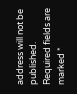address will not be published. Required fields are marked *